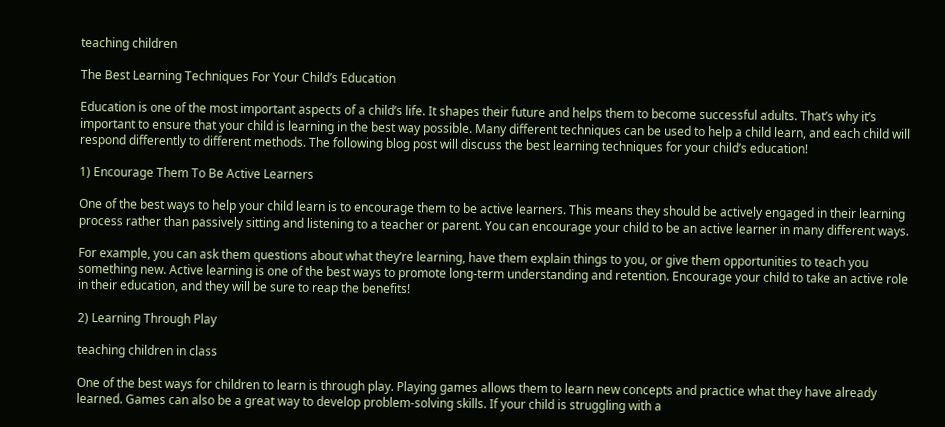teaching children

The Best Learning Techniques For Your Child’s Education

Education is one of the most important aspects of a child’s life. It shapes their future and helps them to become successful adults. That’s why it’s important to ensure that your child is learning in the best way possible. Many different techniques can be used to help a child learn, and each child will respond differently to different methods. The following blog post will discuss the best learning techniques for your child’s education!

1) Encourage Them To Be Active Learners

One of the best ways to help your child learn is to encourage them to be active learners. This means they should be actively engaged in their learning process rather than passively sitting and listening to a teacher or parent. You can encourage your child to be an active learner in many different ways.

For example, you can ask them questions about what they’re learning, have them explain things to you, or give them opportunities to teach you something new. Active learning is one of the best ways to promote long-term understanding and retention. Encourage your child to take an active role in their education, and they will be sure to reap the benefits!

2) Learning Through Play

teaching children in class

One of the best ways for children to learn is through play. Playing games allows them to learn new concepts and practice what they have already learned. Games can also be a great way to develop problem-solving skills. If your child is struggling with a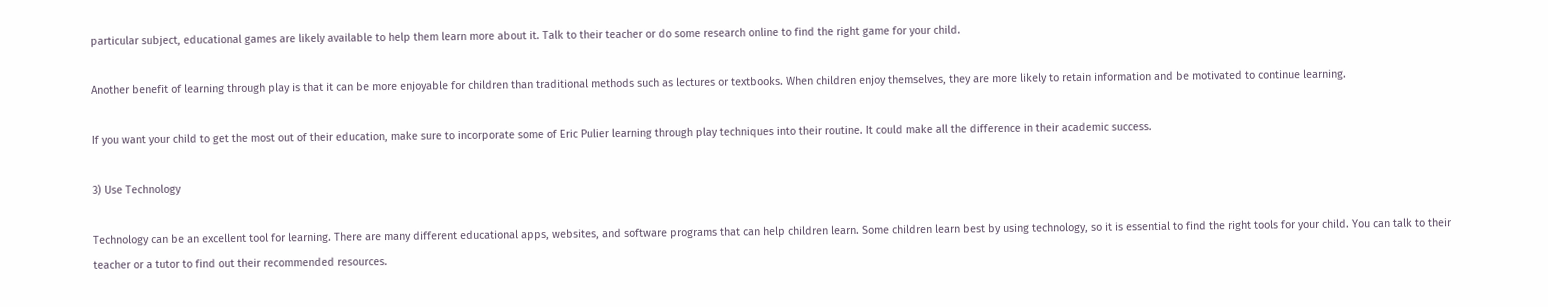particular subject, educational games are likely available to help them learn more about it. Talk to their teacher or do some research online to find the right game for your child.

Another benefit of learning through play is that it can be more enjoyable for children than traditional methods such as lectures or textbooks. When children enjoy themselves, they are more likely to retain information and be motivated to continue learning.

If you want your child to get the most out of their education, make sure to incorporate some of Eric Pulier learning through play techniques into their routine. It could make all the difference in their academic success.

3) Use Technology

Technology can be an excellent tool for learning. There are many different educational apps, websites, and software programs that can help children learn. Some children learn best by using technology, so it is essential to find the right tools for your child. You can talk to their teacher or a tutor to find out their recommended resources.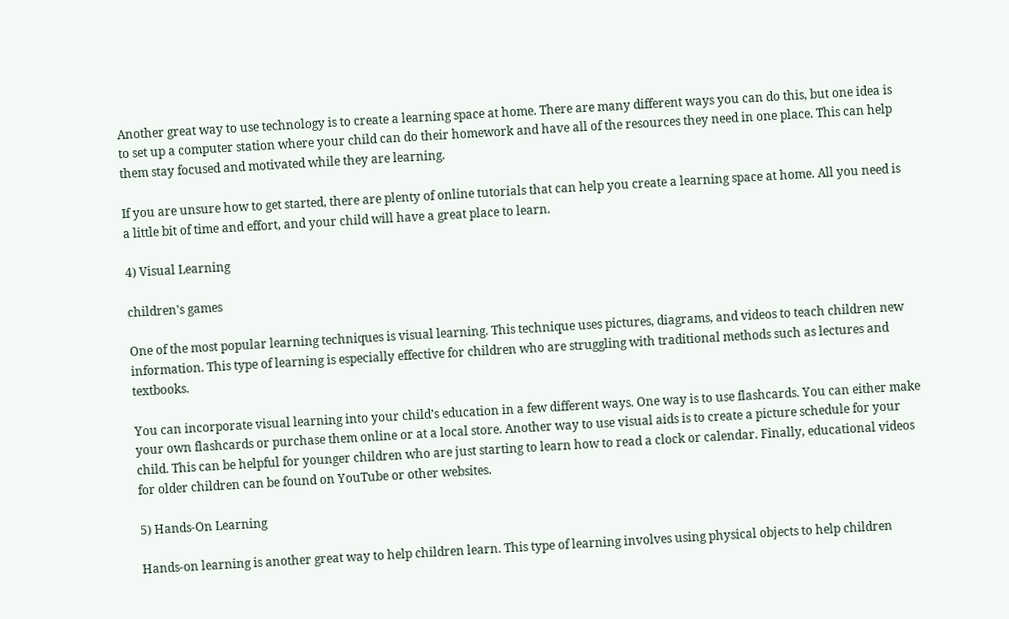Another great way to use technology is to create a learning space at home. There are many different ways you can do this, but one idea is to set up a computer station where your child can do their homework and have all of the resources they need in one place. This can help them stay focused and motivated while they are learning.

If you are unsure how to get started, there are plenty of online tutorials that can help you create a learning space at home. All you need is a little bit of time and effort, and your child will have a great place to learn.

4) Visual Learning

children's games

One of the most popular learning techniques is visual learning. This technique uses pictures, diagrams, and videos to teach children new information. This type of learning is especially effective for children who are struggling with traditional methods such as lectures and textbooks.

You can incorporate visual learning into your child’s education in a few different ways. One way is to use flashcards. You can either make your own flashcards or purchase them online or at a local store. Another way to use visual aids is to create a picture schedule for your child. This can be helpful for younger children who are just starting to learn how to read a clock or calendar. Finally, educational videos for older children can be found on YouTube or other websites.

5) Hands-On Learning

Hands-on learning is another great way to help children learn. This type of learning involves using physical objects to help children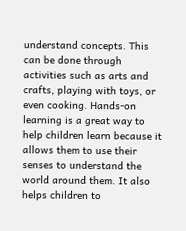understand concepts. This can be done through activities such as arts and crafts, playing with toys, or even cooking. Hands-on learning is a great way to help children learn because it allows them to use their senses to understand the world around them. It also helps children to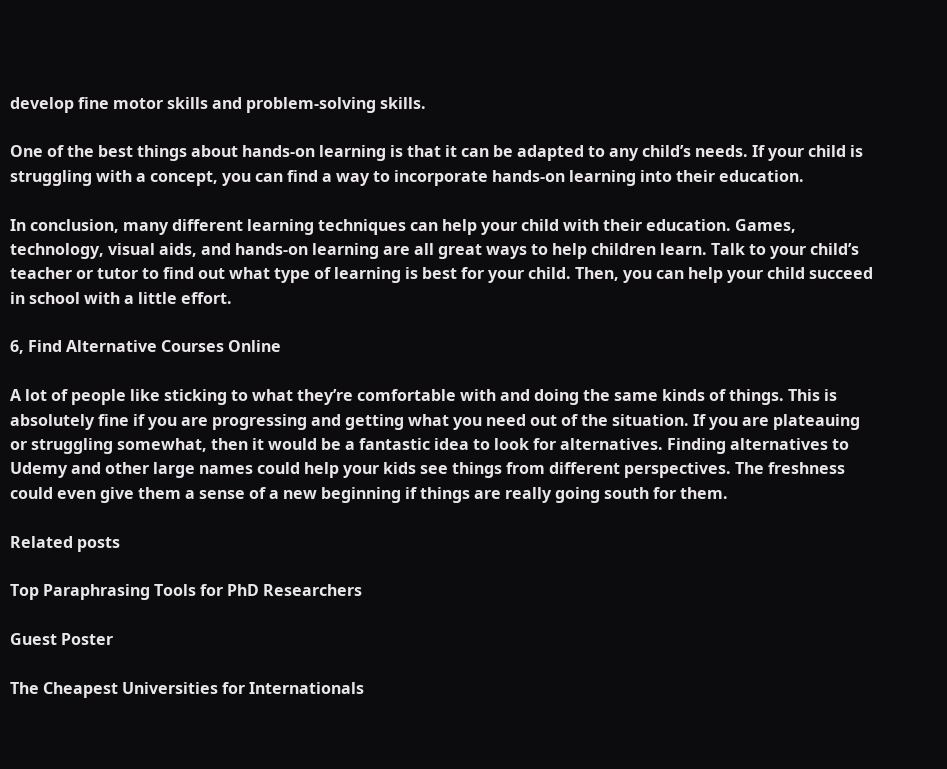develop fine motor skills and problem-solving skills.

One of the best things about hands-on learning is that it can be adapted to any child’s needs. If your child is struggling with a concept, you can find a way to incorporate hands-on learning into their education.

In conclusion, many different learning techniques can help your child with their education. Games, technology, visual aids, and hands-on learning are all great ways to help children learn. Talk to your child’s teacher or tutor to find out what type of learning is best for your child. Then, you can help your child succeed in school with a little effort.

6, Find Alternative Courses Online

A lot of people like sticking to what they’re comfortable with and doing the same kinds of things. This is absolutely fine if you are progressing and getting what you need out of the situation. If you are plateauing or struggling somewhat, then it would be a fantastic idea to look for alternatives. Finding alternatives to Udemy and other large names could help your kids see things from different perspectives. The freshness could even give them a sense of a new beginning if things are really going south for them.

Related posts

Top Paraphrasing Tools for PhD Researchers

Guest Poster

The Cheapest Universities for Internationals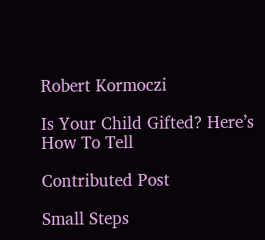Robert Kormoczi

Is Your Child Gifted? Here’s How To Tell

Contributed Post

Small Steps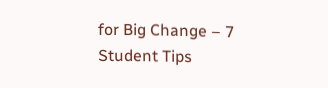for Big Change – 7 Student Tips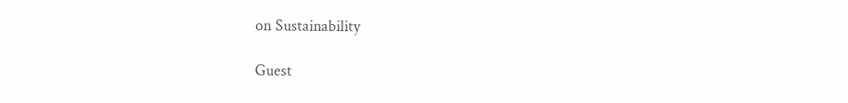on Sustainability

Guest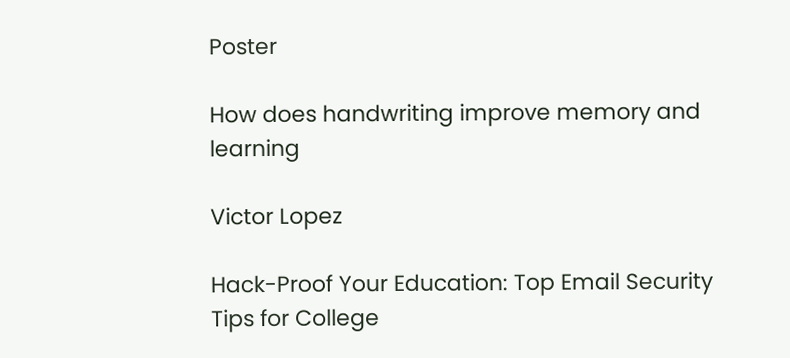Poster

How does handwriting improve memory and learning

Victor Lopez

Hack-Proof Your Education: Top Email Security Tips for College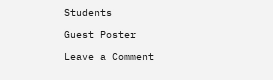Students

Guest Poster

Leave a Comment